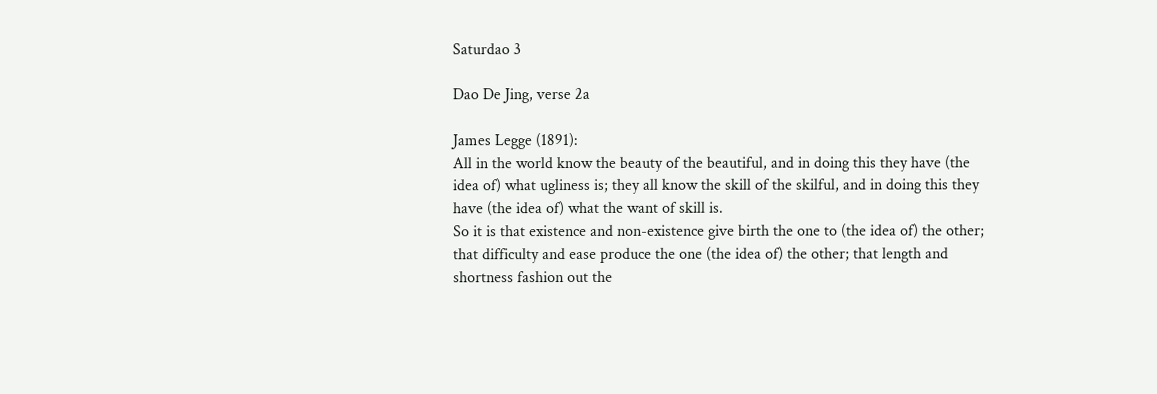Saturdao 3

Dao De Jing, verse 2a

James Legge (1891):
All in the world know the beauty of the beautiful, and in doing this they have (the idea of) what ugliness is; they all know the skill of the skilful, and in doing this they have (the idea of) what the want of skill is.
So it is that existence and non-existence give birth the one to (the idea of) the other; that difficulty and ease produce the one (the idea of) the other; that length and shortness fashion out the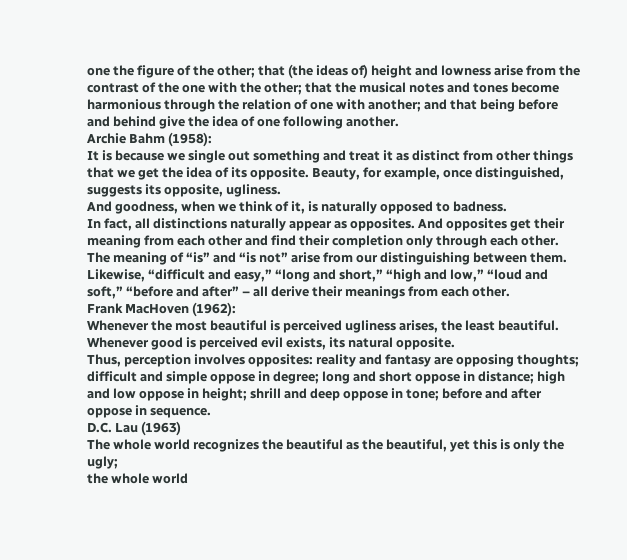one the figure of the other; that (the ideas of) height and lowness arise from the contrast of the one with the other; that the musical notes and tones become harmonious through the relation of one with another; and that being before and behind give the idea of one following another.
Archie Bahm (1958):
It is because we single out something and treat it as distinct from other things that we get the idea of its opposite. Beauty, for example, once distinguished, suggests its opposite, ugliness.
And goodness, when we think of it, is naturally opposed to badness.
In fact, all distinctions naturally appear as opposites. And opposites get their meaning from each other and find their completion only through each other. The meaning of “is” and “is not” arise from our distinguishing between them.
Likewise, “difficult and easy,” “long and short,” “high and low,” “loud and soft,” “before and after” – all derive their meanings from each other.
Frank MacHoven (1962):
Whenever the most beautiful is perceived ugliness arises, the least beautiful. Whenever good is perceived evil exists, its natural opposite.
Thus, perception involves opposites: reality and fantasy are opposing thoughts; difficult and simple oppose in degree; long and short oppose in distance; high and low oppose in height; shrill and deep oppose in tone; before and after oppose in sequence.
D.C. Lau (1963)
The whole world recognizes the beautiful as the beautiful, yet this is only the ugly;
the whole world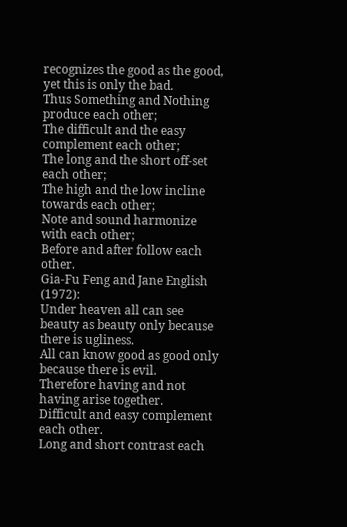recognizes the good as the good, yet this is only the bad.
Thus Something and Nothing produce each other;
The difficult and the easy complement each other;
The long and the short off-set each other;
The high and the low incline towards each other;
Note and sound harmonize with each other;
Before and after follow each other.
Gia-Fu Feng and Jane English (1972):
Under heaven all can see beauty as beauty only because there is ugliness.
All can know good as good only because there is evil.
Therefore having and not having arise together.
Difficult and easy complement each other.
Long and short contrast each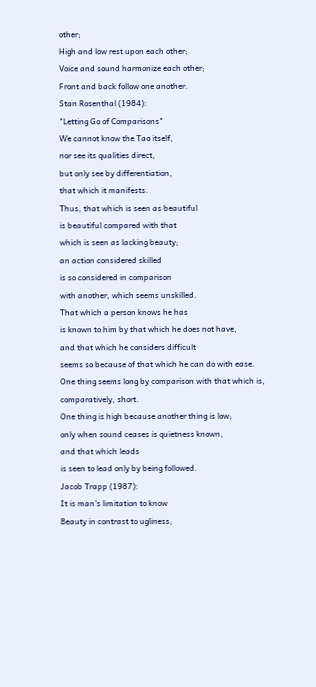other;
High and low rest upon each other;
Voice and sound harmonize each other;
Front and back follow one another.
Stan Rosenthal (1984):
"Letting Go of Comparisons"
We cannot know the Tao itself,
nor see its qualities direct,
but only see by differentiation,
that which it manifests.
Thus, that which is seen as beautiful
is beautiful compared with that
which is seen as lacking beauty;
an action considered skilled
is so considered in comparison
with another, which seems unskilled.
That which a person knows he has
is known to him by that which he does not have,
and that which he considers difficult
seems so because of that which he can do with ease.
One thing seems long by comparison with that which is, comparatively, short.
One thing is high because another thing is low;
only when sound ceases is quietness known,
and that which leads
is seen to lead only by being followed.
Jacob Trapp (1987):
It is man’s limitation to know
Beauty in contrast to ugliness,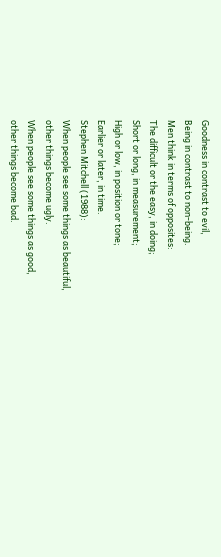Goodness in contrast to evil,
Being in contrast to non-being.
Men think in terms of opposites:
The difficult or the easy, in doing;
Short or long, in measurement;
High or low, in position or tone;
Earlier or later, in time.
Stephen Mitchell (1988):
When people see some things as beautiful,
other things become ugly.
When people see some things as good,
other things become bad.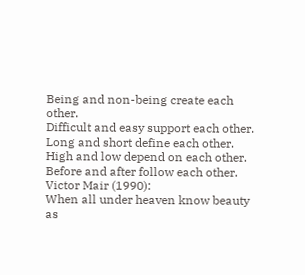Being and non-being create each other.
Difficult and easy support each other.
Long and short define each other.
High and low depend on each other.
Before and after follow each other.
Victor Mair (1990):
When all under heaven know beauty as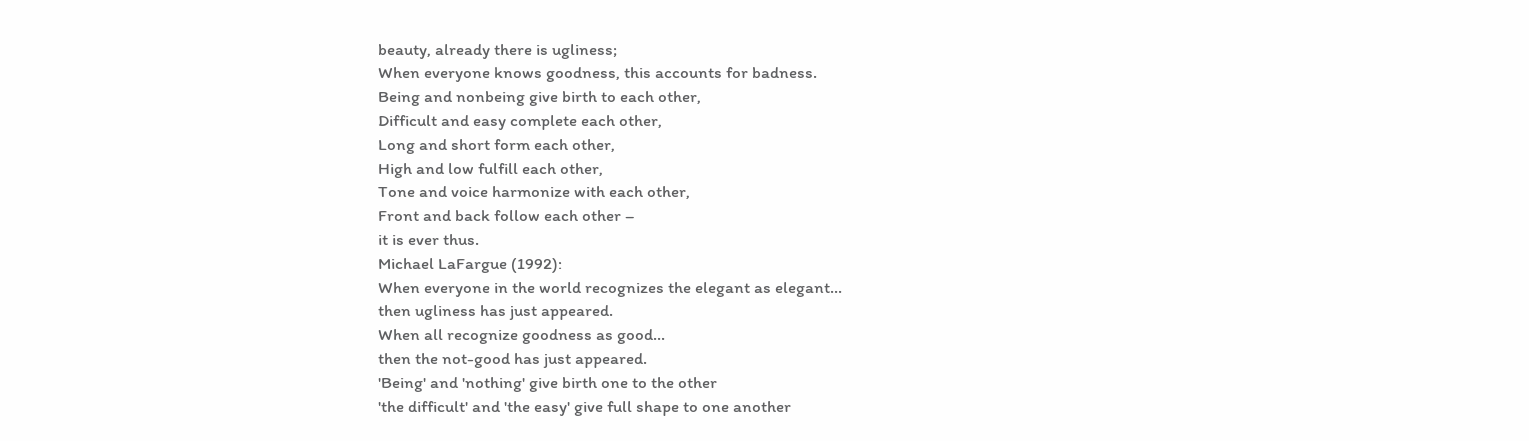beauty, already there is ugliness;
When everyone knows goodness, this accounts for badness.
Being and nonbeing give birth to each other,
Difficult and easy complete each other,
Long and short form each other,
High and low fulfill each other,
Tone and voice harmonize with each other,
Front and back follow each other –
it is ever thus.
Michael LaFargue (1992):
When everyone in the world recognizes the elegant as elegant...
then ugliness has just appeared.
When all recognize goodness as good...
then the not-good has just appeared.
'Being' and 'nothing' give birth one to the other
'the difficult' and 'the easy' give full shape to one another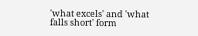'what excels' and 'what falls short' form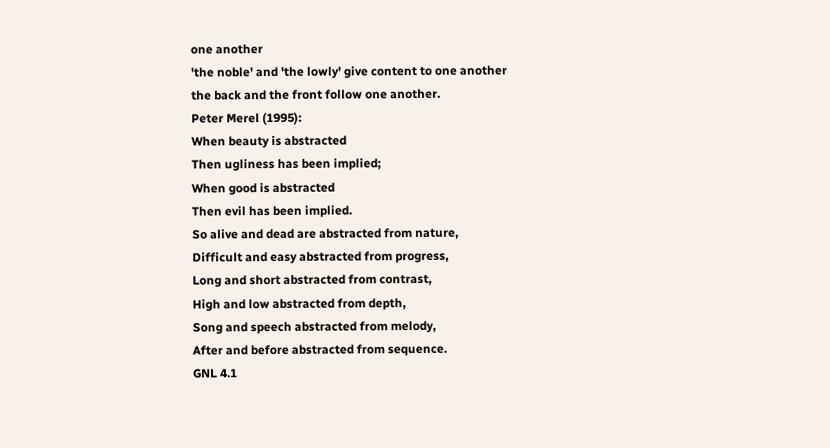one another
'the noble' and 'the lowly' give content to one another
the back and the front follow one another.
Peter Merel (1995):
When beauty is abstracted
Then ugliness has been implied;
When good is abstracted
Then evil has been implied.
So alive and dead are abstracted from nature,
Difficult and easy abstracted from progress,
Long and short abstracted from contrast,
High and low abstracted from depth,
Song and speech abstracted from melody,
After and before abstracted from sequence.
GNL 4.1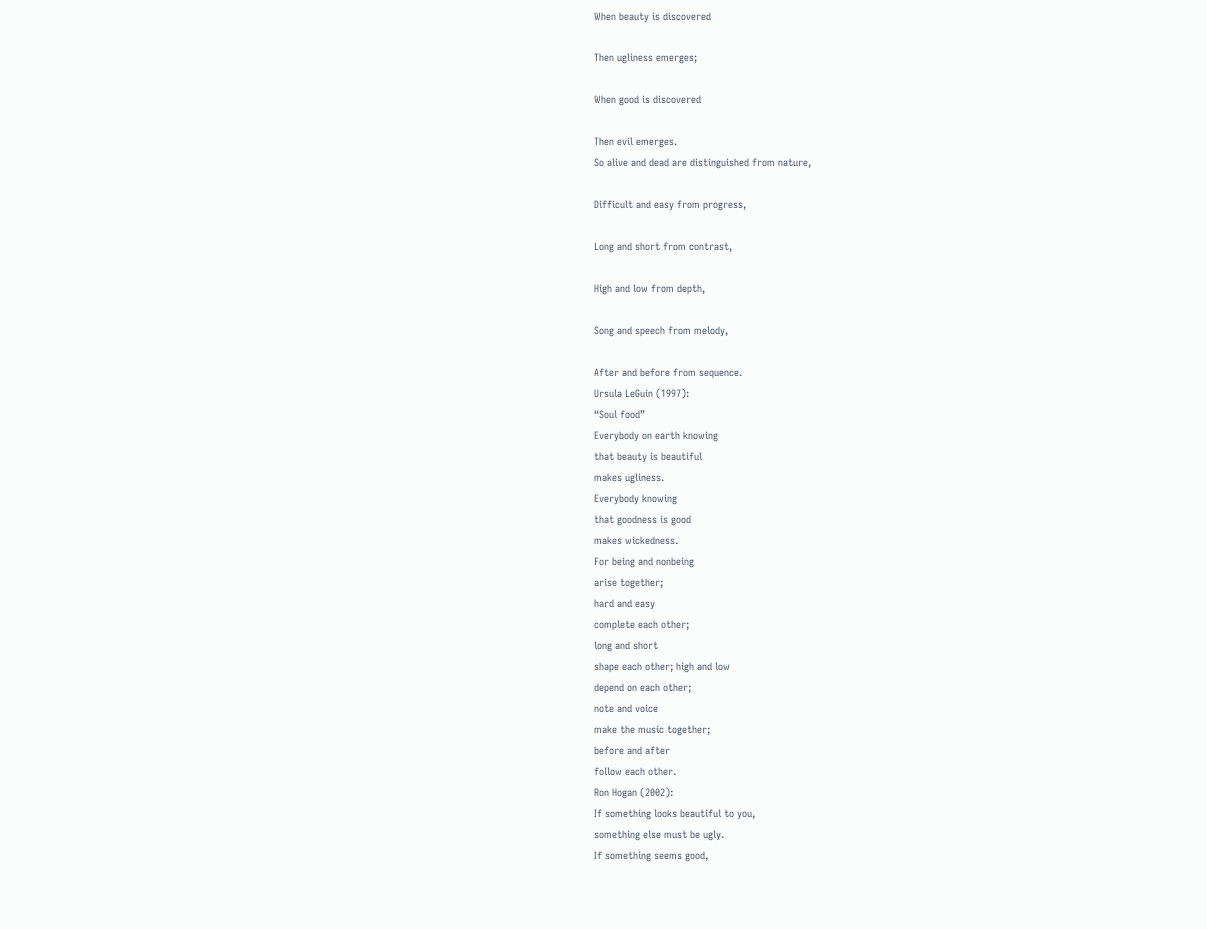When beauty is discovered

Then ugliness emerges;

When good is discovered

Then evil emerges.
So alive and dead are distinguished from nature,

Difficult and easy from progress,

Long and short from contrast,

High and low from depth,

Song and speech from melody,

After and before from sequence.
Ursula LeGuin (1997):
“Soul food”
Everybody on earth knowing
that beauty is beautiful
makes ugliness.
Everybody knowing
that goodness is good
makes wickedness.
For being and nonbeing
arise together;
hard and easy
complete each other;
long and short
shape each other; high and low
depend on each other;
note and voice
make the music together;
before and after
follow each other.
Ron Hogan (2002):
If something looks beautiful to you,
something else must be ugly.
If something seems good,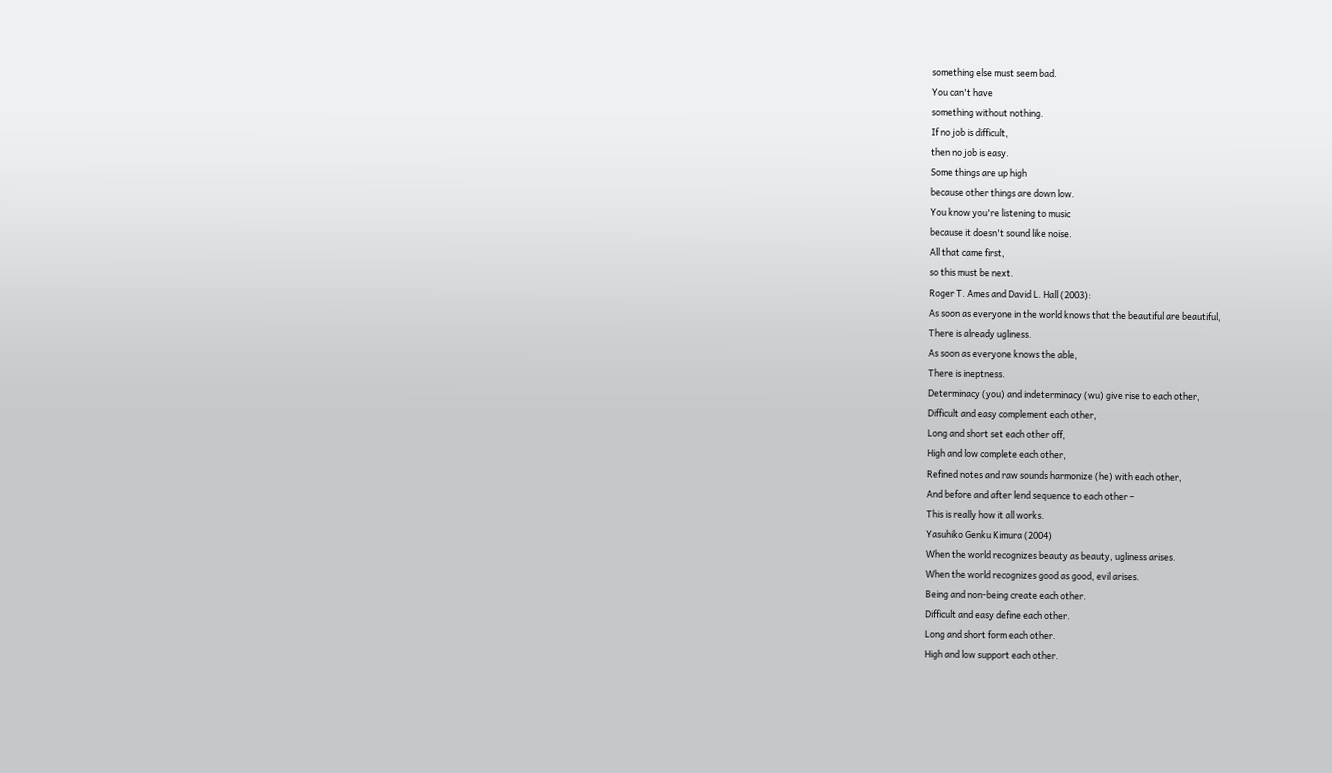something else must seem bad.
You can't have
something without nothing.
If no job is difficult,
then no job is easy.
Some things are up high
because other things are down low.
You know you're listening to music
because it doesn't sound like noise.
All that came first,
so this must be next.
Roger T. Ames and David L. Hall (2003):
As soon as everyone in the world knows that the beautiful are beautiful,
There is already ugliness.
As soon as everyone knows the able,
There is ineptness.
Determinacy (you) and indeterminacy (wu) give rise to each other,
Difficult and easy complement each other,
Long and short set each other off,
High and low complete each other,
Refined notes and raw sounds harmonize (he) with each other,
And before and after lend sequence to each other –
This is really how it all works.
Yasuhiko Genku Kimura (2004)
When the world recognizes beauty as beauty, ugliness arises.
When the world recognizes good as good, evil arises.
Being and non-being create each other.
Difficult and easy define each other.
Long and short form each other.
High and low support each other.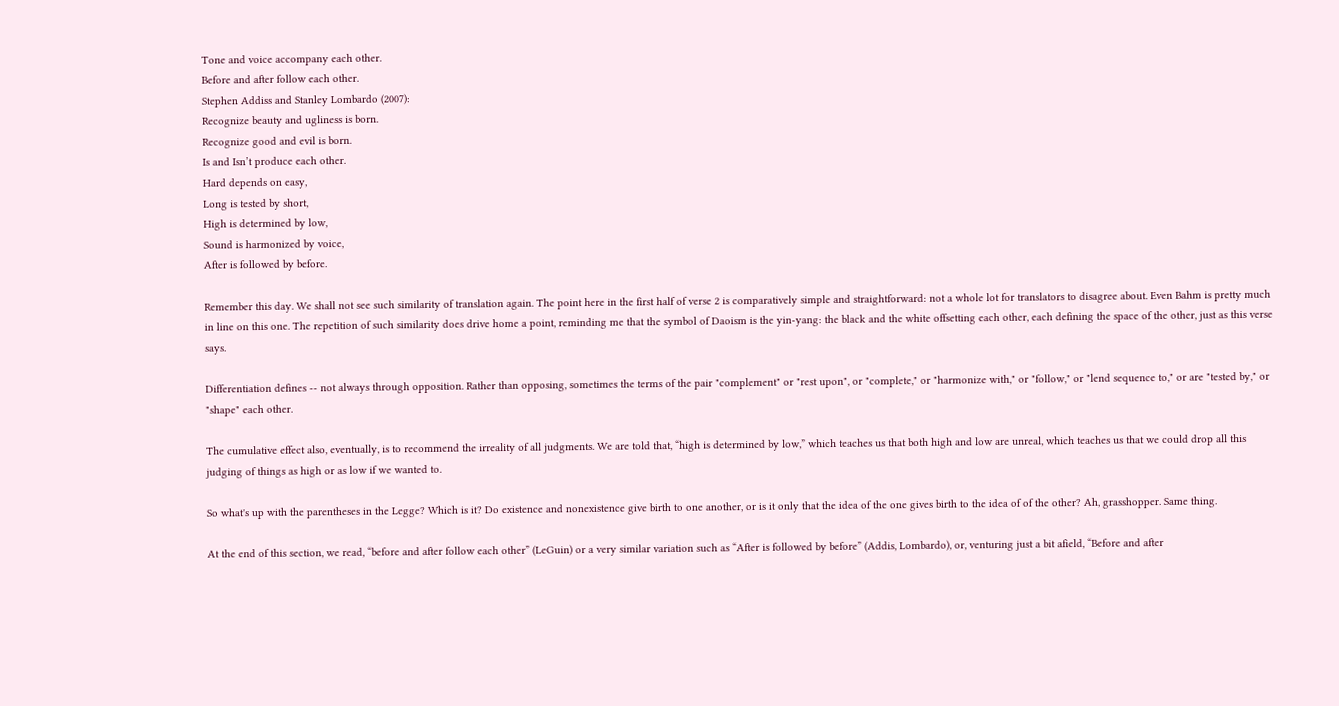Tone and voice accompany each other.
Before and after follow each other.
Stephen Addiss and Stanley Lombardo (2007):
Recognize beauty and ugliness is born.
Recognize good and evil is born.
Is and Isn’t produce each other.
Hard depends on easy,
Long is tested by short,
High is determined by low,
Sound is harmonized by voice,
After is followed by before.

Remember this day. We shall not see such similarity of translation again. The point here in the first half of verse 2 is comparatively simple and straightforward: not a whole lot for translators to disagree about. Even Bahm is pretty much in line on this one. The repetition of such similarity does drive home a point, reminding me that the symbol of Daoism is the yin-yang: the black and the white offsetting each other, each defining the space of the other, just as this verse says.

Differentiation defines -- not always through opposition. Rather than opposing, sometimes the terms of the pair "complement" or "rest upon", or "complete," or "harmonize with," or "follow," or "lend sequence to," or are "tested by," or "shape" each other.

The cumulative effect also, eventually, is to recommend the irreality of all judgments. We are told that, “high is determined by low,” which teaches us that both high and low are unreal, which teaches us that we could drop all this judging of things as high or as low if we wanted to.

So what's up with the parentheses in the Legge? Which is it? Do existence and nonexistence give birth to one another, or is it only that the idea of the one gives birth to the idea of of the other? Ah, grasshopper. Same thing.

At the end of this section, we read, “before and after follow each other” (LeGuin) or a very similar variation such as “After is followed by before” (Addis, Lombardo), or, venturing just a bit afield, “Before and after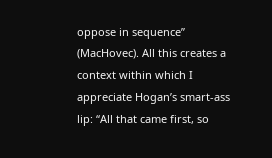oppose in sequence” (MacHovec). All this creates a context within which I appreciate Hogan’s smart-ass lip: “All that came first, so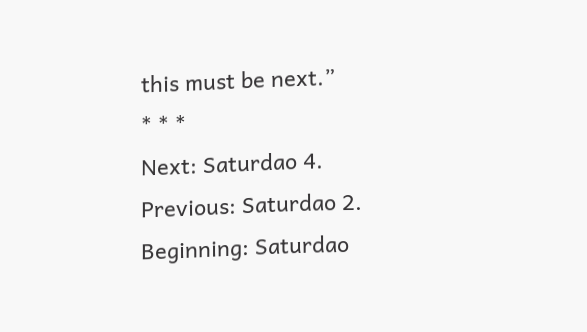this must be next.”
* * *
Next: Saturdao 4.
Previous: Saturdao 2.
Beginning: Saturdao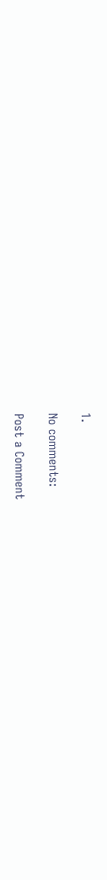1.

No comments:

Post a Comment